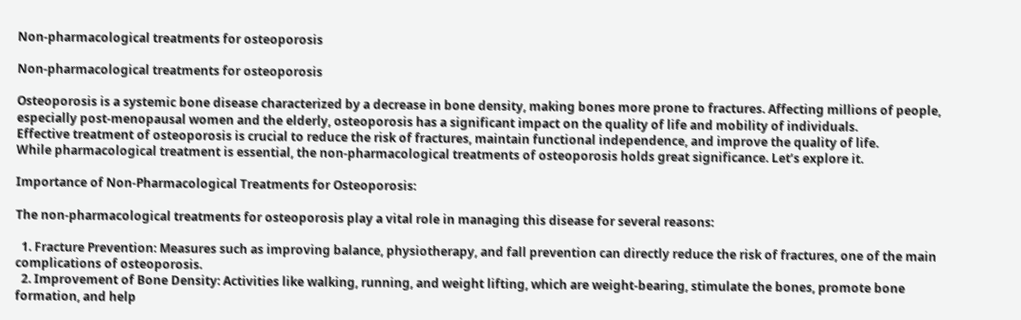Non-pharmacological treatments for osteoporosis

Non-pharmacological treatments for osteoporosis

Osteoporosis is a systemic bone disease characterized by a decrease in bone density, making bones more prone to fractures. Affecting millions of people, especially post-menopausal women and the elderly, osteoporosis has a significant impact on the quality of life and mobility of individuals.
Effective treatment of osteoporosis is crucial to reduce the risk of fractures, maintain functional independence, and improve the quality of life.
While pharmacological treatment is essential, the non-pharmacological treatments of osteoporosis holds great significance. Let’s explore it.

Importance of Non-Pharmacological Treatments for Osteoporosis:

The non-pharmacological treatments for osteoporosis play a vital role in managing this disease for several reasons:

  1. Fracture Prevention: Measures such as improving balance, physiotherapy, and fall prevention can directly reduce the risk of fractures, one of the main complications of osteoporosis.
  2. Improvement of Bone Density: Activities like walking, running, and weight lifting, which are weight-bearing, stimulate the bones, promote bone formation, and help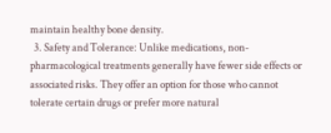maintain healthy bone density.
  3. Safety and Tolerance: Unlike medications, non-pharmacological treatments generally have fewer side effects or associated risks. They offer an option for those who cannot tolerate certain drugs or prefer more natural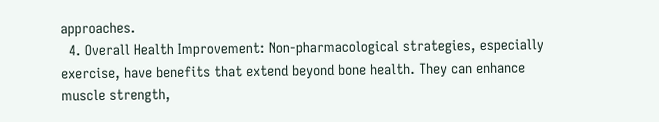approaches.
  4. Overall Health Improvement: Non-pharmacological strategies, especially exercise, have benefits that extend beyond bone health. They can enhance muscle strength,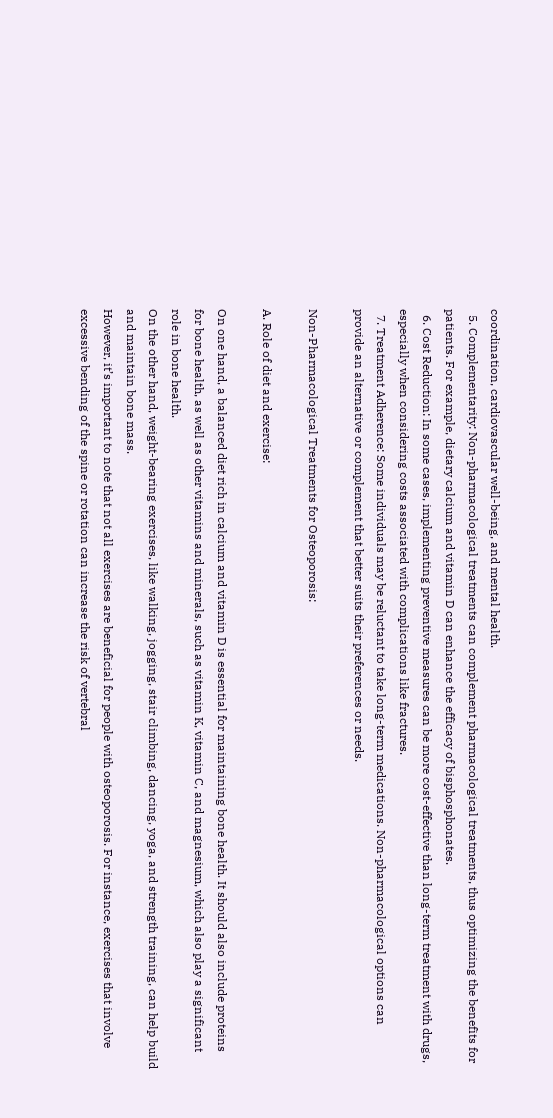coordination, cardiovascular well-being, and mental health.
  5. Complementarity: Non-pharmacological treatments can complement pharmacological treatments, thus optimizing the benefits for patients. For example, dietary calcium and vitamin D can enhance the efficacy of bisphosphonates.
  6. Cost Reduction: In some cases, implementing preventive measures can be more cost-effective than long-term treatment with drugs, especially when considering costs associated with complications like fractures.
  7. Treatment Adherence: Some individuals may be reluctant to take long-term medications. Non-pharmacological options can provide an alternative or complement that better suits their preferences or needs.

Non-Pharmacological Treatments for Osteoporosis:

A. Role of diet and exercise:

On one hand, a balanced diet rich in calcium and vitamin D is essential for maintaining bone health. It should also include proteins for bone health, as well as other vitamins and minerals, such as vitamin K, vitamin C, and magnesium, which also play a significant role in bone health.
On the other hand, weight-bearing exercises, like walking, jogging, stair climbing, dancing, yoga, and strength training, can help build and maintain bone mass.
However, it’s important to note that not all exercises are beneficial for people with osteoporosis. For instance, exercises that involve excessive bending of the spine or rotation can increase the risk of vertebral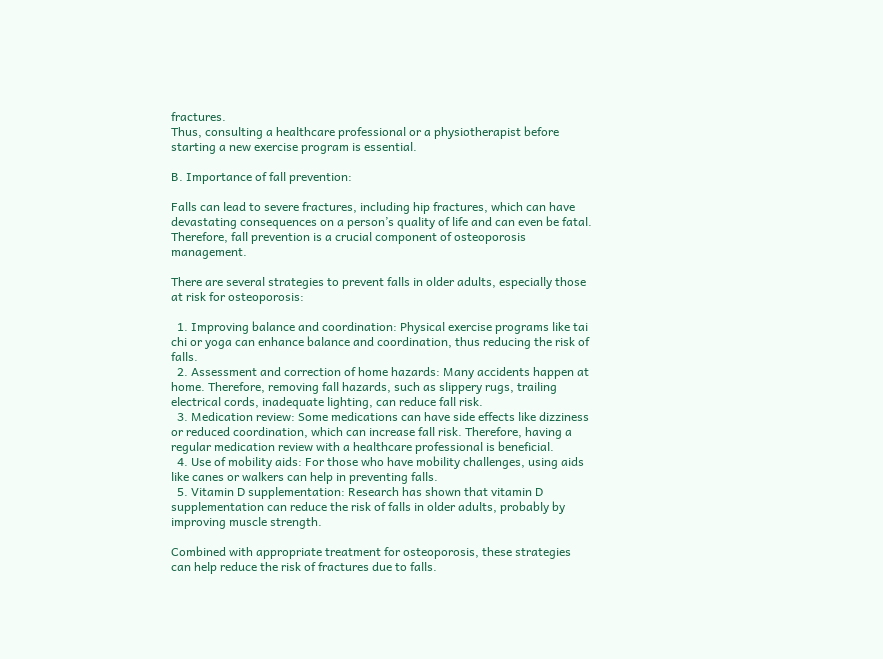fractures.
Thus, consulting a healthcare professional or a physiotherapist before starting a new exercise program is essential.

B. Importance of fall prevention:

Falls can lead to severe fractures, including hip fractures, which can have devastating consequences on a person’s quality of life and can even be fatal. Therefore, fall prevention is a crucial component of osteoporosis management.

There are several strategies to prevent falls in older adults, especially those at risk for osteoporosis:

  1. Improving balance and coordination: Physical exercise programs like tai chi or yoga can enhance balance and coordination, thus reducing the risk of falls.
  2. Assessment and correction of home hazards: Many accidents happen at home. Therefore, removing fall hazards, such as slippery rugs, trailing electrical cords, inadequate lighting, can reduce fall risk.
  3. Medication review: Some medications can have side effects like dizziness or reduced coordination, which can increase fall risk. Therefore, having a regular medication review with a healthcare professional is beneficial.
  4. Use of mobility aids: For those who have mobility challenges, using aids like canes or walkers can help in preventing falls.
  5. Vitamin D supplementation: Research has shown that vitamin D supplementation can reduce the risk of falls in older adults, probably by improving muscle strength.

Combined with appropriate treatment for osteoporosis, these strategies can help reduce the risk of fractures due to falls.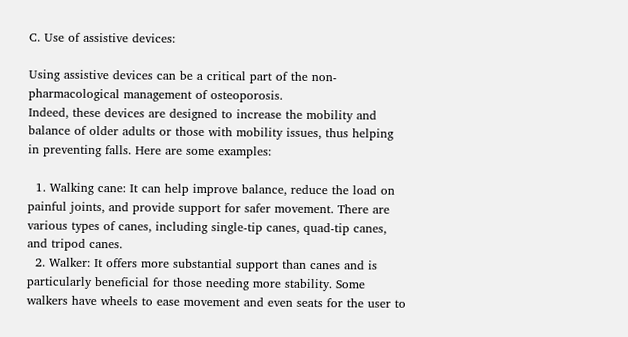C. Use of assistive devices:

Using assistive devices can be a critical part of the non-pharmacological management of osteoporosis.
Indeed, these devices are designed to increase the mobility and balance of older adults or those with mobility issues, thus helping in preventing falls. Here are some examples:

  1. Walking cane: It can help improve balance, reduce the load on painful joints, and provide support for safer movement. There are various types of canes, including single-tip canes, quad-tip canes, and tripod canes.
  2. Walker: It offers more substantial support than canes and is particularly beneficial for those needing more stability. Some walkers have wheels to ease movement and even seats for the user to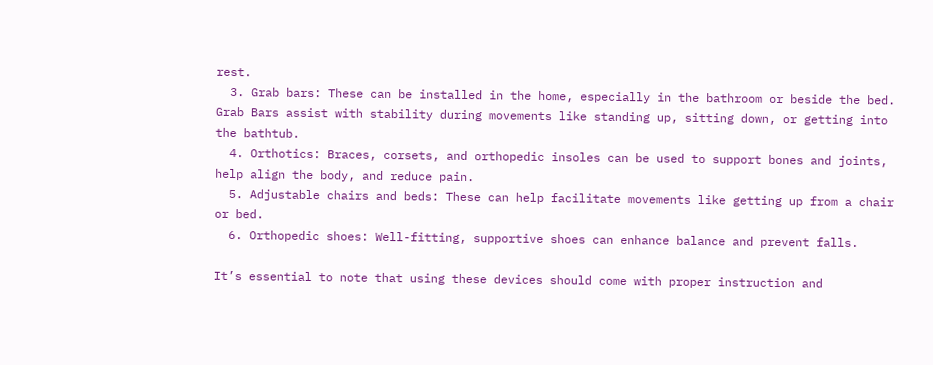rest.
  3. Grab bars: These can be installed in the home, especially in the bathroom or beside the bed. Grab Bars assist with stability during movements like standing up, sitting down, or getting into the bathtub.
  4. Orthotics: Braces, corsets, and orthopedic insoles can be used to support bones and joints, help align the body, and reduce pain.
  5. Adjustable chairs and beds: These can help facilitate movements like getting up from a chair or bed.
  6. Orthopedic shoes: Well-fitting, supportive shoes can enhance balance and prevent falls.

It’s essential to note that using these devices should come with proper instruction and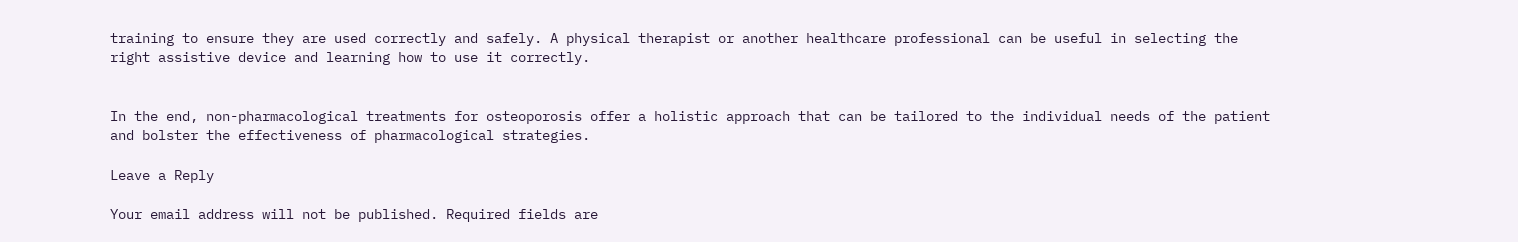training to ensure they are used correctly and safely. A physical therapist or another healthcare professional can be useful in selecting the right assistive device and learning how to use it correctly.


In the end, non-pharmacological treatments for osteoporosis offer a holistic approach that can be tailored to the individual needs of the patient and bolster the effectiveness of pharmacological strategies.

Leave a Reply

Your email address will not be published. Required fields are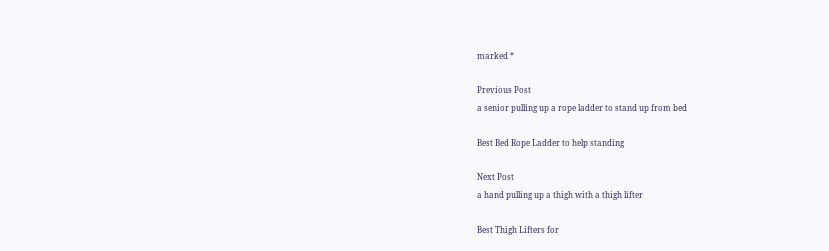marked *

Previous Post
a senior pulling up a rope ladder to stand up from bed

Best Bed Rope Ladder to help standing

Next Post
a hand pulling up a thigh with a thigh lifter

Best Thigh Lifters for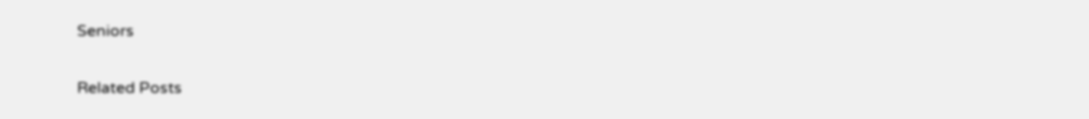Seniors

Related Posts